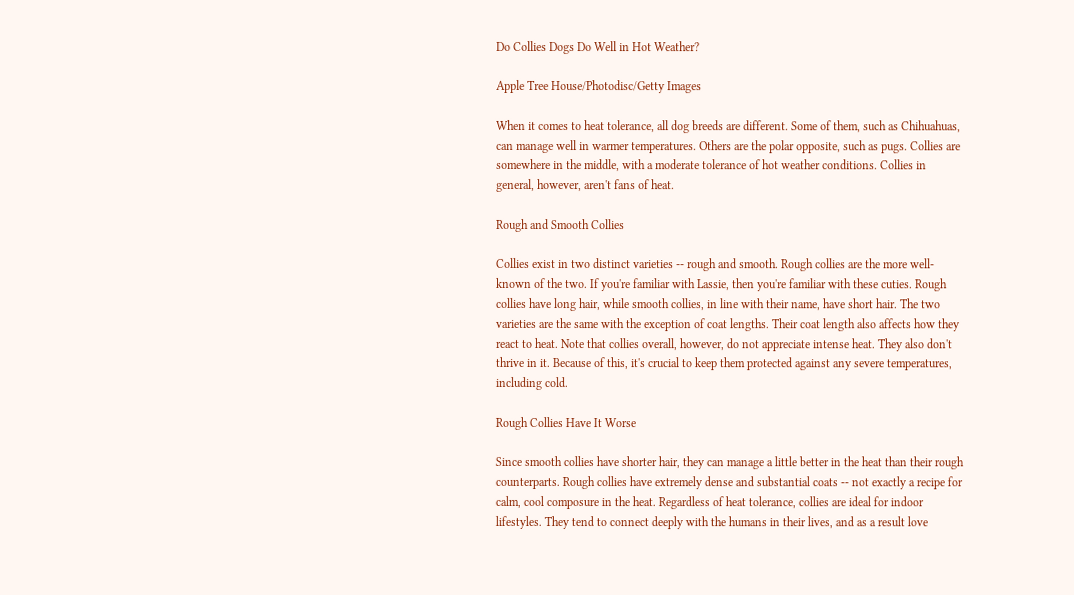Do Collies Dogs Do Well in Hot Weather?

Apple Tree House/Photodisc/Getty Images

When it comes to heat tolerance, all dog breeds are different. Some of them, such as Chihuahuas, can manage well in warmer temperatures. Others are the polar opposite, such as pugs. Collies are somewhere in the middle, with a moderate tolerance of hot weather conditions. Collies in general, however, aren't fans of heat.

Rough and Smooth Collies

Collies exist in two distinct varieties -- rough and smooth. Rough collies are the more well-known of the two. If you're familiar with Lassie, then you're familiar with these cuties. Rough collies have long hair, while smooth collies, in line with their name, have short hair. The two varieties are the same with the exception of coat lengths. Their coat length also affects how they react to heat. Note that collies overall, however, do not appreciate intense heat. They also don't thrive in it. Because of this, it's crucial to keep them protected against any severe temperatures, including cold.

Rough Collies Have It Worse

Since smooth collies have shorter hair, they can manage a little better in the heat than their rough counterparts. Rough collies have extremely dense and substantial coats -- not exactly a recipe for calm, cool composure in the heat. Regardless of heat tolerance, collies are ideal for indoor lifestyles. They tend to connect deeply with the humans in their lives, and as a result love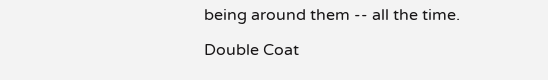being around them -- all the time.

Double Coat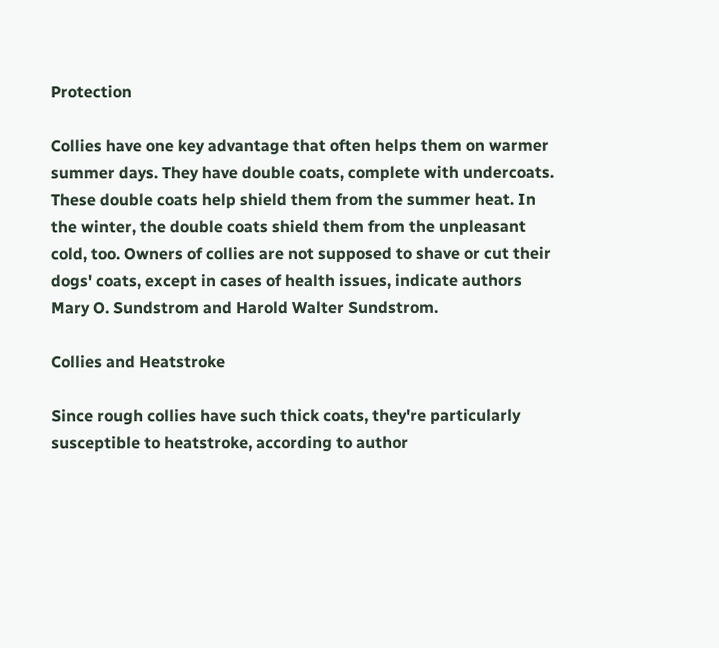Protection

Collies have one key advantage that often helps them on warmer summer days. They have double coats, complete with undercoats. These double coats help shield them from the summer heat. In the winter, the double coats shield them from the unpleasant cold, too. Owners of collies are not supposed to shave or cut their dogs' coats, except in cases of health issues, indicate authors Mary O. Sundstrom and Harold Walter Sundstrom.

Collies and Heatstroke

Since rough collies have such thick coats, they're particularly susceptible to heatstroke, according to author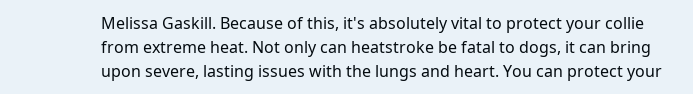Melissa Gaskill. Because of this, it's absolutely vital to protect your collie from extreme heat. Not only can heatstroke be fatal to dogs, it can bring upon severe, lasting issues with the lungs and heart. You can protect your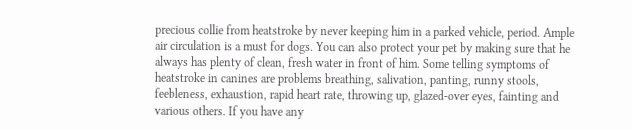precious collie from heatstroke by never keeping him in a parked vehicle, period. Ample air circulation is a must for dogs. You can also protect your pet by making sure that he always has plenty of clean, fresh water in front of him. Some telling symptoms of heatstroke in canines are problems breathing, salivation, panting, runny stools, feebleness, exhaustion, rapid heart rate, throwing up, glazed-over eyes, fainting and various others. If you have any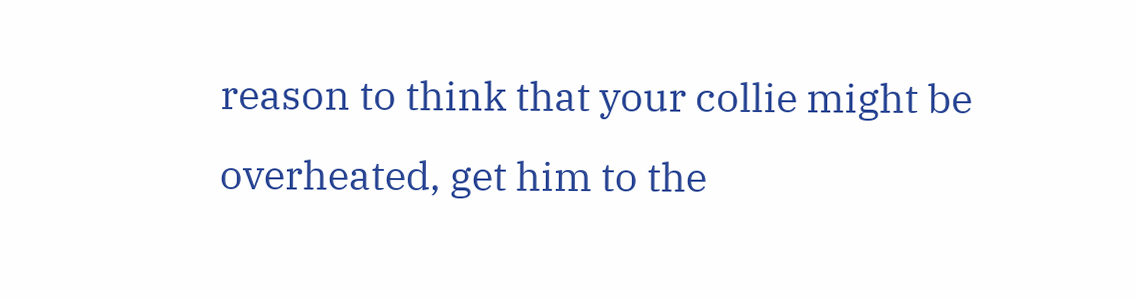reason to think that your collie might be overheated, get him to the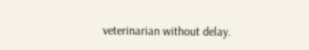veterinarian without delay.